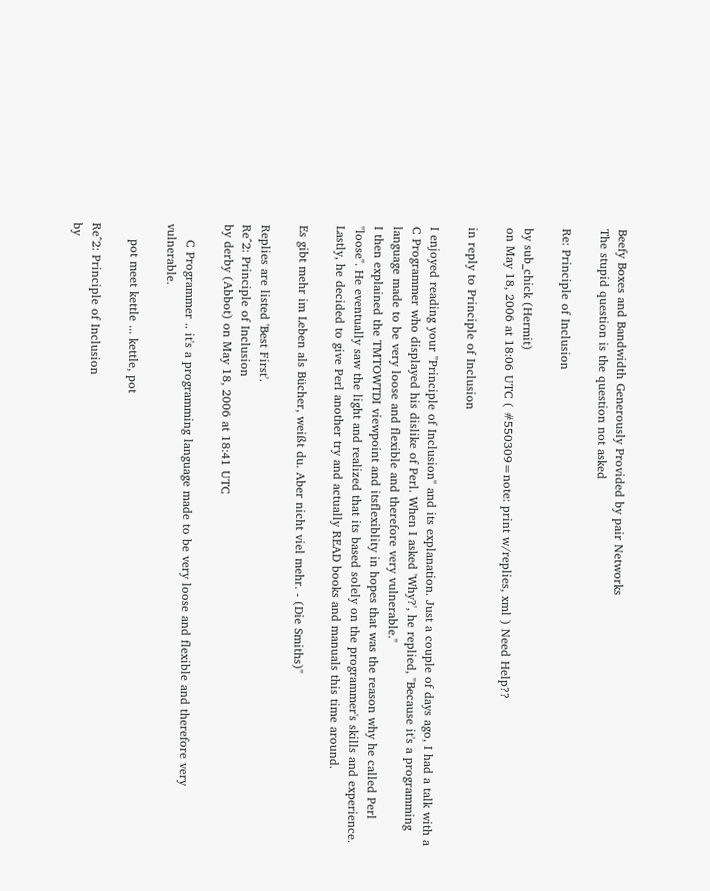Beefy Boxes and Bandwidth Generously Provided by pair Networks
The stupid question is the question not asked

Re: Principle of Inclusion

by sub_chick (Hermit)
on May 18, 2006 at 18:06 UTC ( #550309=note: print w/replies, xml ) Need Help??

in reply to Principle of Inclusion

I enjoyed reading your "Principle of Inclusion" and its explanation. Just a couple of days ago, I had a talk with a C Programmer who displayed his dislike of Perl. When I asked 'Why?', he replied, "Because it's a programming language made to be very loose and flexible and therefore very vulnerable."
I then explained the TMTOWTDI viewpoint and itsflexiblity in hopes that was the reason why he called Perl "loose". He eventually saw the light and realized that its based solely on the programmer's skills and experience. Lastly, he decided to give Perl another try and actually READ books and manuals this time around.

Es gibt mehr im Leben als Bücher, weißt du. Aber nicht viel mehr. - (Die Smiths)"

Replies are listed 'Best First'.
Re^2: Principle of Inclusion
by derby (Abbot) on May 18, 2006 at 18:41 UTC

    C Programmer .. it's a programming language made to be very loose and flexible and therefore very vulnerable.

    pot meet kettle ... kettle, pot

Re^2: Principle of Inclusion
by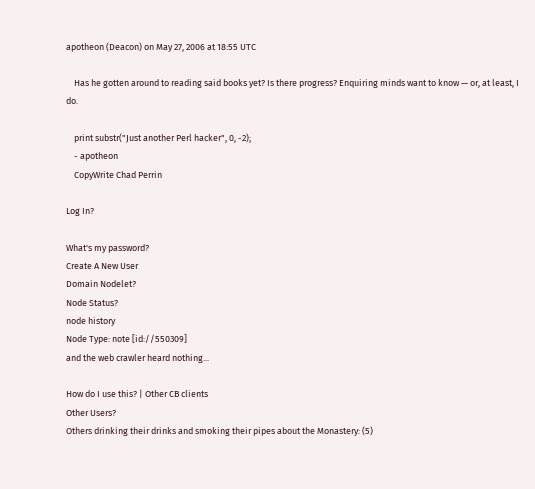apotheon (Deacon) on May 27, 2006 at 18:55 UTC

    Has he gotten around to reading said books yet? Is there progress? Enquiring minds want to know — or, at least, I do.

    print substr("Just another Perl hacker", 0, -2);
    - apotheon
    CopyWrite Chad Perrin

Log In?

What's my password?
Create A New User
Domain Nodelet?
Node Status?
node history
Node Type: note [id://550309]
and the web crawler heard nothing...

How do I use this? | Other CB clients
Other Users?
Others drinking their drinks and smoking their pipes about the Monastery: (5)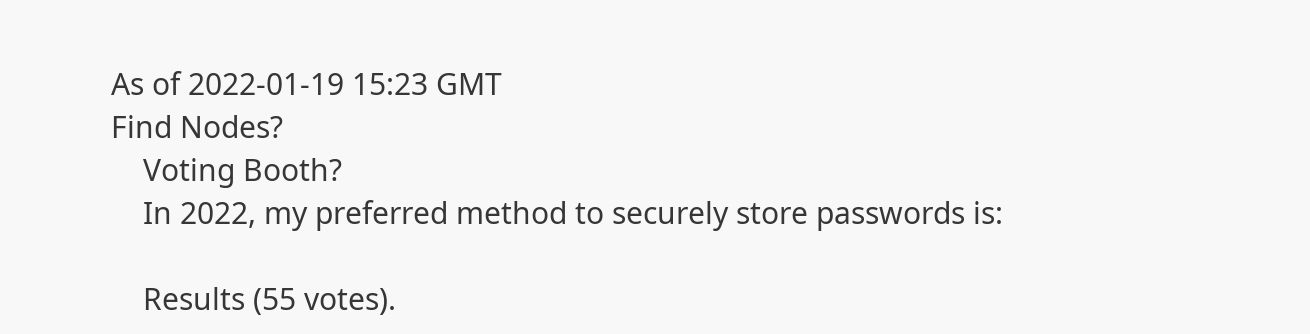As of 2022-01-19 15:23 GMT
Find Nodes?
    Voting Booth?
    In 2022, my preferred method to securely store passwords is:

    Results (55 votes).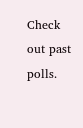Check out past polls.